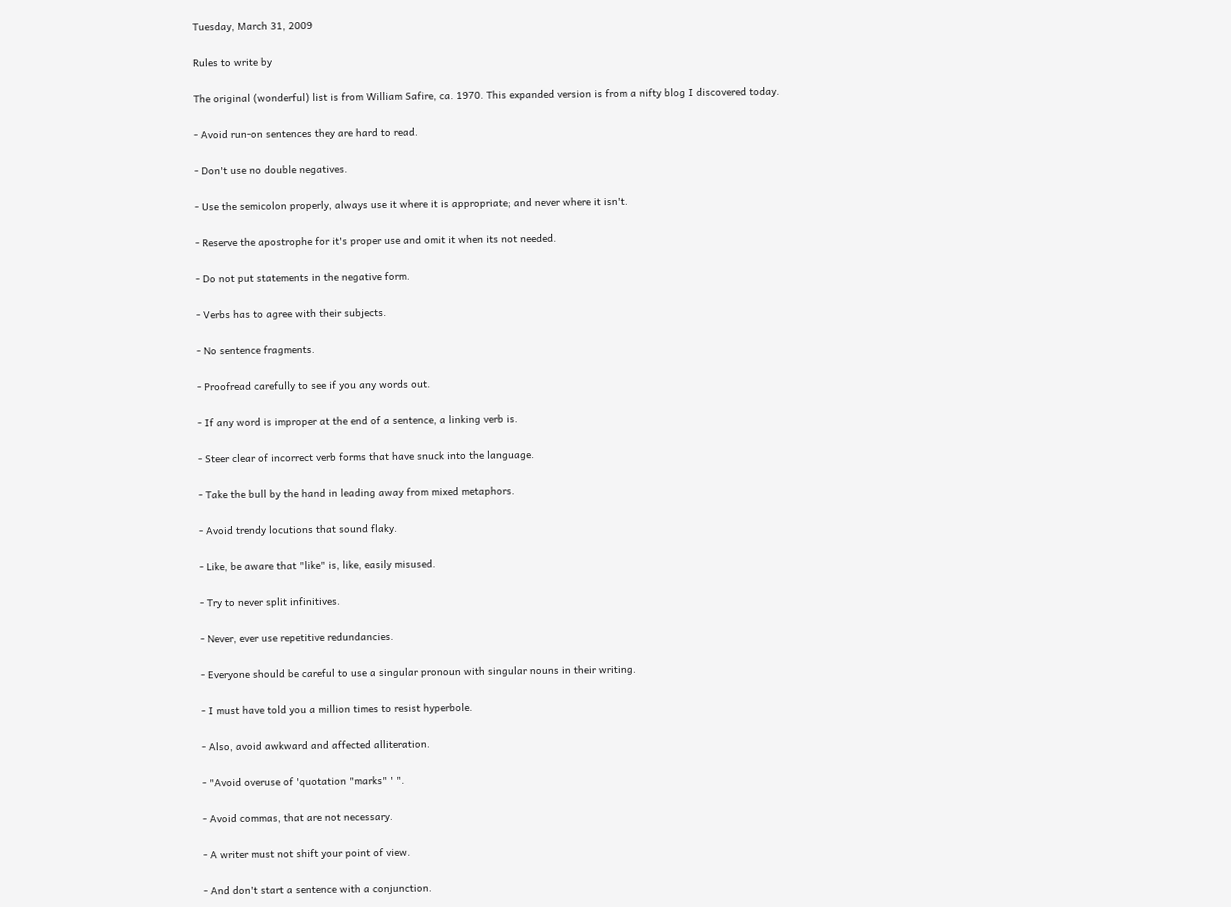Tuesday, March 31, 2009

Rules to write by

The original (wonderful) list is from William Safire, ca. 1970. This expanded version is from a nifty blog I discovered today.

- Avoid run-on sentences they are hard to read.

- Don't use no double negatives.

- Use the semicolon properly, always use it where it is appropriate; and never where it isn't.

- Reserve the apostrophe for it's proper use and omit it when its not needed.

- Do not put statements in the negative form.

- Verbs has to agree with their subjects.

- No sentence fragments.

- Proofread carefully to see if you any words out.

- If any word is improper at the end of a sentence, a linking verb is.

- Steer clear of incorrect verb forms that have snuck into the language.

- Take the bull by the hand in leading away from mixed metaphors.

- Avoid trendy locutions that sound flaky.

- Like, be aware that "like" is, like, easily misused.

- Try to never split infinitives.

- Never, ever use repetitive redundancies.

- Everyone should be careful to use a singular pronoun with singular nouns in their writing.

- I must have told you a million times to resist hyperbole.

- Also, avoid awkward and affected alliteration.

- "Avoid overuse of 'quotation "marks" ' ".

- Avoid commas, that are not necessary.

- A writer must not shift your point of view.

- And don't start a sentence with a conjunction.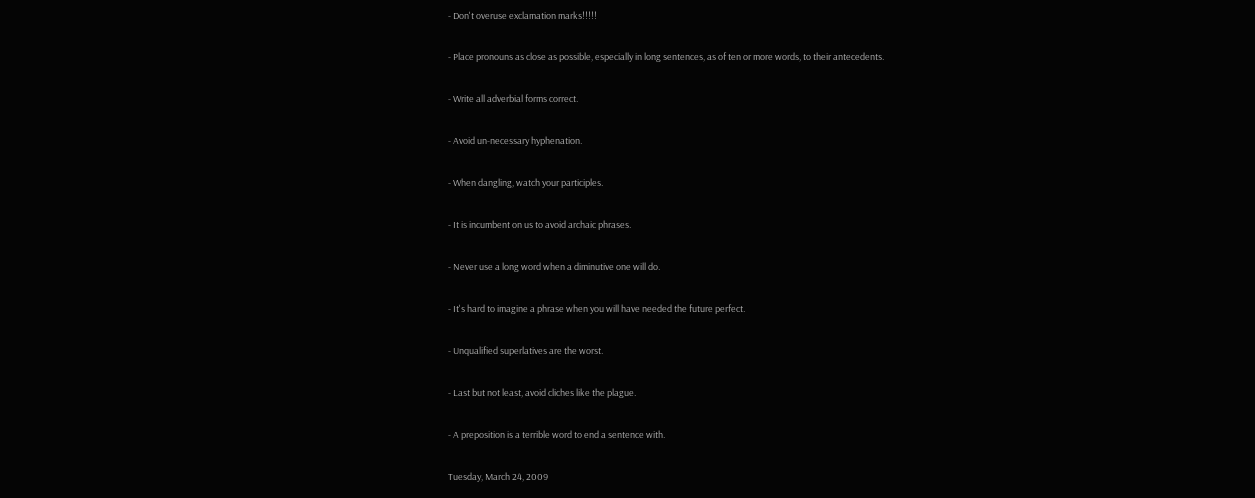- Don't overuse exclamation marks!!!!!

- Place pronouns as close as possible, especially in long sentences, as of ten or more words, to their antecedents.

- Write all adverbial forms correct.

- Avoid un-necessary hyphenation.

- When dangling, watch your participles.

- It is incumbent on us to avoid archaic phrases.

- Never use a long word when a diminutive one will do.

- It's hard to imagine a phrase when you will have needed the future perfect.

- Unqualified superlatives are the worst.

- Last but not least, avoid cliches like the plague.

- A preposition is a terrible word to end a sentence with.

Tuesday, March 24, 2009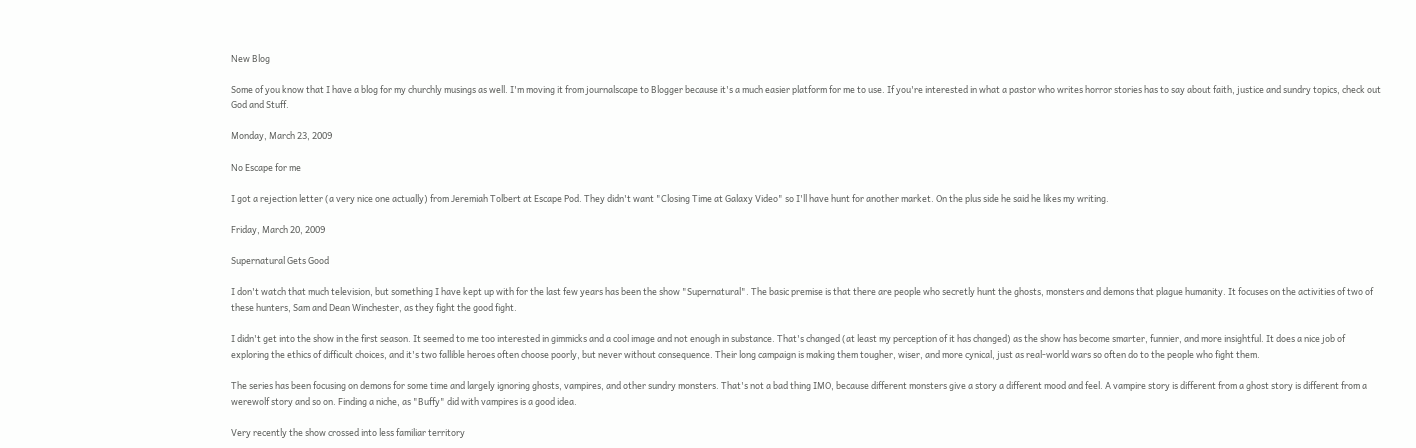New Blog

Some of you know that I have a blog for my churchly musings as well. I'm moving it from journalscape to Blogger because it's a much easier platform for me to use. If you're interested in what a pastor who writes horror stories has to say about faith, justice and sundry topics, check out God and Stuff.

Monday, March 23, 2009

No Escape for me

I got a rejection letter (a very nice one actually) from Jeremiah Tolbert at Escape Pod. They didn't want "Closing Time at Galaxy Video" so I'll have hunt for another market. On the plus side he said he likes my writing.

Friday, March 20, 2009

Supernatural Gets Good

I don't watch that much television, but something I have kept up with for the last few years has been the show "Supernatural". The basic premise is that there are people who secretly hunt the ghosts, monsters and demons that plague humanity. It focuses on the activities of two of these hunters, Sam and Dean Winchester, as they fight the good fight.

I didn't get into the show in the first season. It seemed to me too interested in gimmicks and a cool image and not enough in substance. That's changed (at least my perception of it has changed) as the show has become smarter, funnier, and more insightful. It does a nice job of exploring the ethics of difficult choices, and it's two fallible heroes often choose poorly, but never without consequence. Their long campaign is making them tougher, wiser, and more cynical, just as real-world wars so often do to the people who fight them.

The series has been focusing on demons for some time and largely ignoring ghosts, vampires, and other sundry monsters. That's not a bad thing IMO, because different monsters give a story a different mood and feel. A vampire story is different from a ghost story is different from a werewolf story and so on. Finding a niche, as "Buffy" did with vampires is a good idea.

Very recently the show crossed into less familiar territory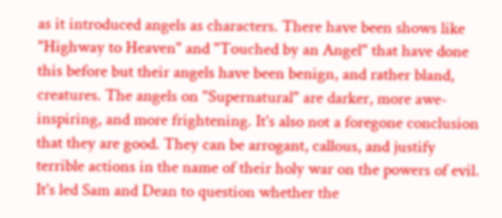as it introduced angels as characters. There have been shows like "Highway to Heaven" and "Touched by an Angel" that have done this before but their angels have been benign, and rather bland, creatures. The angels on "Supernatural" are darker, more awe-inspiring, and more frightening. It's also not a foregone conclusion that they are good. They can be arrogant, callous, and justify terrible actions in the name of their holy war on the powers of evil. It's led Sam and Dean to question whether the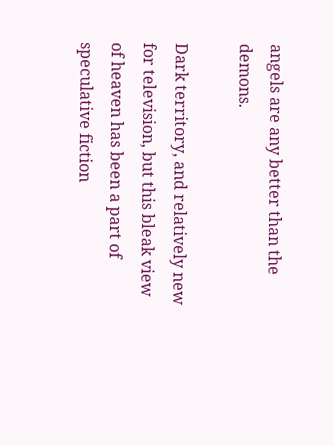angels are any better than the demons.

Dark territory, and relatively new for television, but this bleak view of heaven has been a part of speculative fiction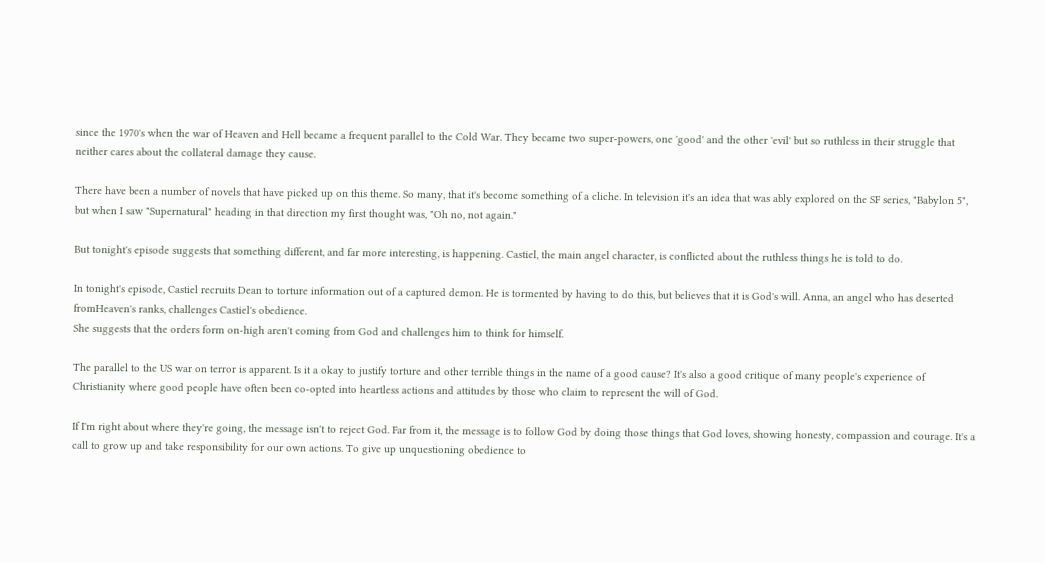since the 1970's when the war of Heaven and Hell became a frequent parallel to the Cold War. They became two super-powers, one 'good' and the other 'evil' but so ruthless in their struggle that neither cares about the collateral damage they cause.

There have been a number of novels that have picked up on this theme. So many, that it's become something of a cliche. In television it's an idea that was ably explored on the SF series, "Babylon 5", but when I saw "Supernatural" heading in that direction my first thought was, "Oh no, not again."

But tonight's episode suggests that something different, and far more interesting, is happening. Castiel, the main angel character, is conflicted about the ruthless things he is told to do.

In tonight's episode, Castiel recruits Dean to torture information out of a captured demon. He is tormented by having to do this, but believes that it is God's will. Anna, an angel who has deserted fromHeaven's ranks, challenges Castiel's obedience.
She suggests that the orders form on-high aren't coming from God and challenges him to think for himself.

The parallel to the US war on terror is apparent. Is it a okay to justify torture and other terrible things in the name of a good cause? It's also a good critique of many people's experience of Christianity where good people have often been co-opted into heartless actions and attitudes by those who claim to represent the will of God.

If I'm right about where they're going, the message isn't to reject God. Far from it, the message is to follow God by doing those things that God loves, showing honesty, compassion and courage. It's a call to grow up and take responsibility for our own actions. To give up unquestioning obedience to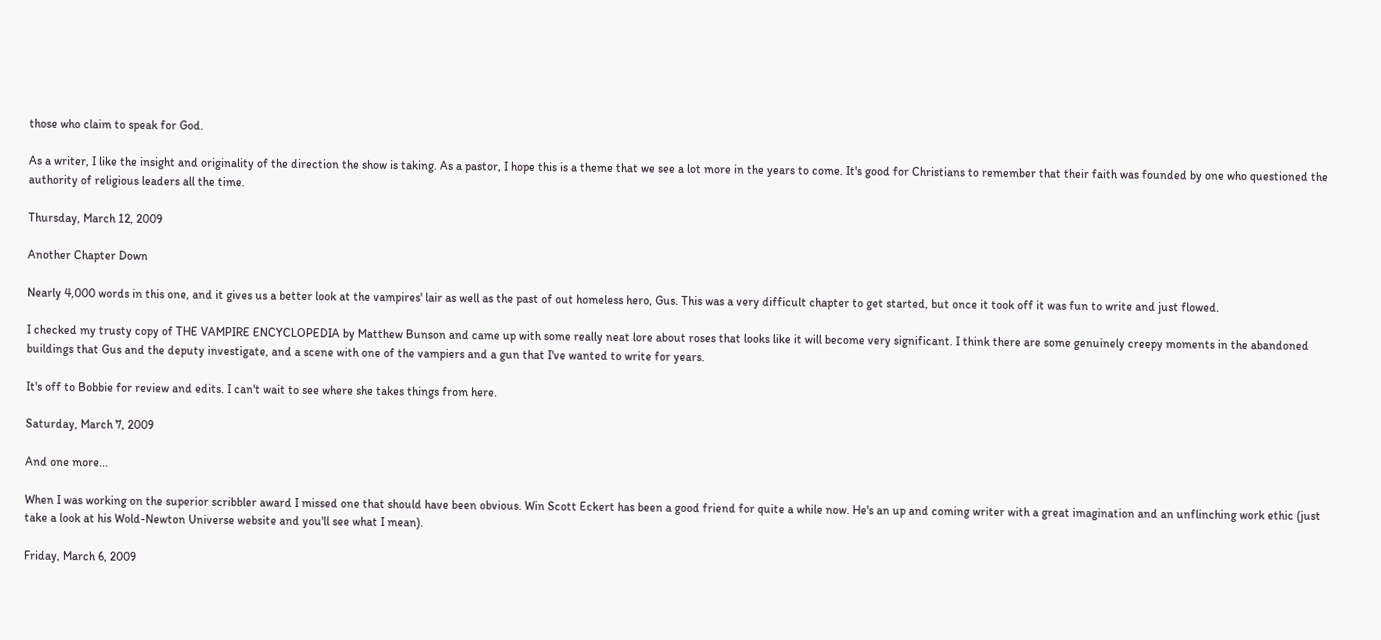those who claim to speak for God.

As a writer, I like the insight and originality of the direction the show is taking. As a pastor, I hope this is a theme that we see a lot more in the years to come. It's good for Christians to remember that their faith was founded by one who questioned the authority of religious leaders all the time.

Thursday, March 12, 2009

Another Chapter Down

Nearly 4,000 words in this one, and it gives us a better look at the vampires' lair as well as the past of out homeless hero, Gus. This was a very difficult chapter to get started, but once it took off it was fun to write and just flowed.

I checked my trusty copy of THE VAMPIRE ENCYCLOPEDIA by Matthew Bunson and came up with some really neat lore about roses that looks like it will become very significant. I think there are some genuinely creepy moments in the abandoned buildings that Gus and the deputy investigate, and a scene with one of the vampiers and a gun that I've wanted to write for years.

It's off to Bobbie for review and edits. I can't wait to see where she takes things from here.

Saturday, March 7, 2009

And one more...

When I was working on the superior scribbler award I missed one that should have been obvious. Win Scott Eckert has been a good friend for quite a while now. He's an up and coming writer with a great imagination and an unflinching work ethic (just take a look at his Wold-Newton Universe website and you'll see what I mean).

Friday, March 6, 2009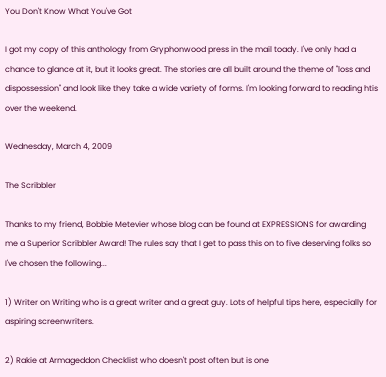You Don't Know What You've Got

I got my copy of this anthology from Gryphonwood press in the mail toady. I've only had a chance to glance at it, but it looks great. The stories are all built around the theme of "loss and dispossession" and look like they take a wide variety of forms. I'm looking forward to reading htis over the weekend.

Wednesday, March 4, 2009

The Scribbler

Thanks to my friend, Bobbie Metevier whose blog can be found at EXPRESSIONS for awarding me a Superior Scribbler Award! The rules say that I get to pass this on to five deserving folks so I've chosen the following...

1) Writer on Writing who is a great writer and a great guy. Lots of helpful tips here, especially for aspiring screenwriters.

2) Rakie at Armageddon Checklist who doesn't post often but is one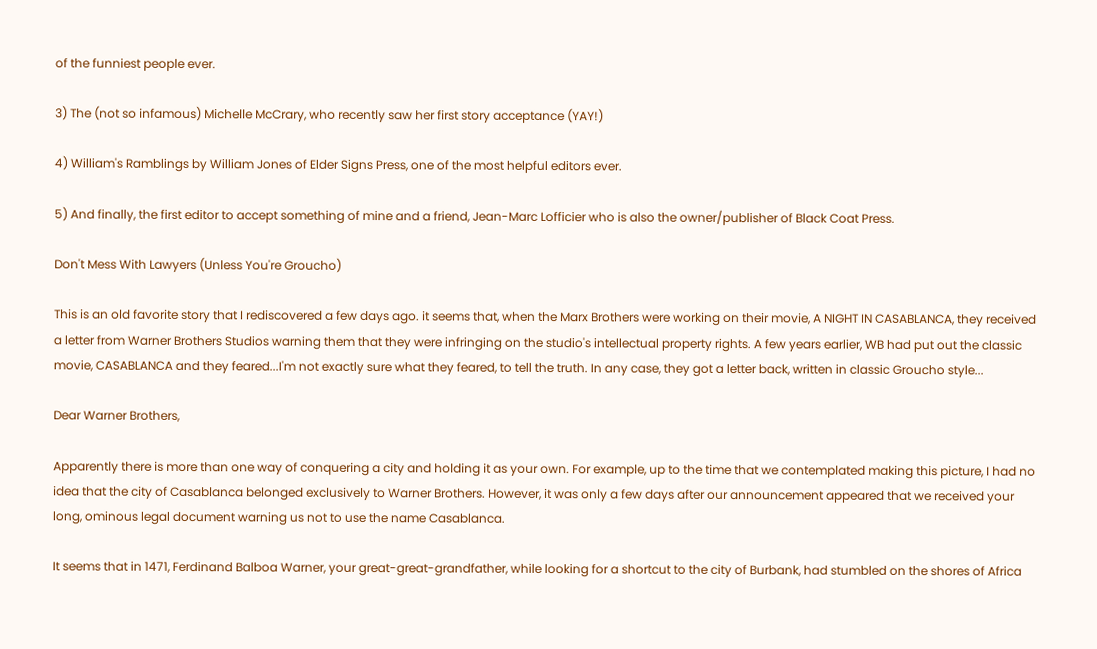of the funniest people ever.

3) The (not so infamous) Michelle McCrary, who recently saw her first story acceptance (YAY!)

4) William's Ramblings by William Jones of Elder Signs Press, one of the most helpful editors ever.

5) And finally, the first editor to accept something of mine and a friend, Jean-Marc Lofficier who is also the owner/publisher of Black Coat Press.

Don't Mess With Lawyers (Unless You're Groucho)

This is an old favorite story that I rediscovered a few days ago. it seems that, when the Marx Brothers were working on their movie, A NIGHT IN CASABLANCA, they received a letter from Warner Brothers Studios warning them that they were infringing on the studio's intellectual property rights. A few years earlier, WB had put out the classic movie, CASABLANCA and they feared...I'm not exactly sure what they feared, to tell the truth. In any case, they got a letter back, written in classic Groucho style...

Dear Warner Brothers,

Apparently there is more than one way of conquering a city and holding it as your own. For example, up to the time that we contemplated making this picture, I had no idea that the city of Casablanca belonged exclusively to Warner Brothers. However, it was only a few days after our announcement appeared that we received your long, ominous legal document warning us not to use the name Casablanca.

It seems that in 1471, Ferdinand Balboa Warner, your great-great-grandfather, while looking for a shortcut to the city of Burbank, had stumbled on the shores of Africa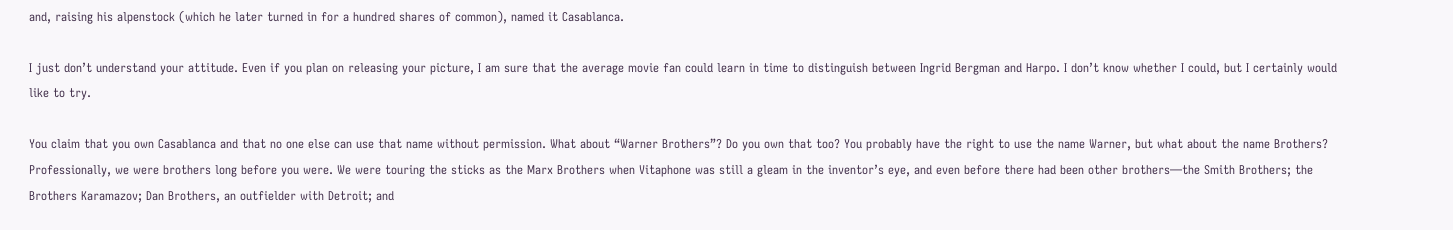and, raising his alpenstock (which he later turned in for a hundred shares of common), named it Casablanca.

I just don’t understand your attitude. Even if you plan on releasing your picture, I am sure that the average movie fan could learn in time to distinguish between Ingrid Bergman and Harpo. I don’t know whether I could, but I certainly would like to try.

You claim that you own Casablanca and that no one else can use that name without permission. What about “Warner Brothers”? Do you own that too? You probably have the right to use the name Warner, but what about the name Brothers? Professionally, we were brothers long before you were. We were touring the sticks as the Marx Brothers when Vitaphone was still a gleam in the inventor’s eye, and even before there had been other brothers—the Smith Brothers; the Brothers Karamazov; Dan Brothers, an outfielder with Detroit; and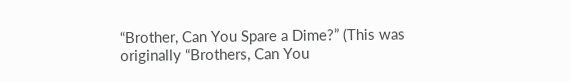“Brother, Can You Spare a Dime?” (This was originally “Brothers, Can You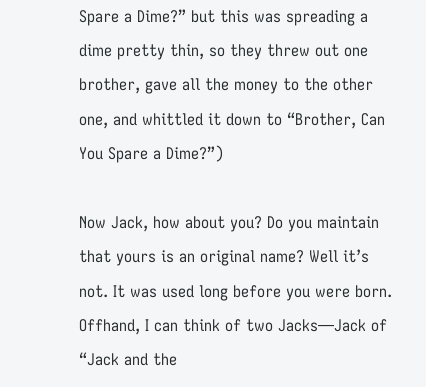Spare a Dime?” but this was spreading a dime pretty thin, so they threw out one brother, gave all the money to the other one, and whittled it down to “Brother, Can You Spare a Dime?”)

Now Jack, how about you? Do you maintain that yours is an original name? Well it’s not. It was used long before you were born. Offhand, I can think of two Jacks—Jack of “Jack and the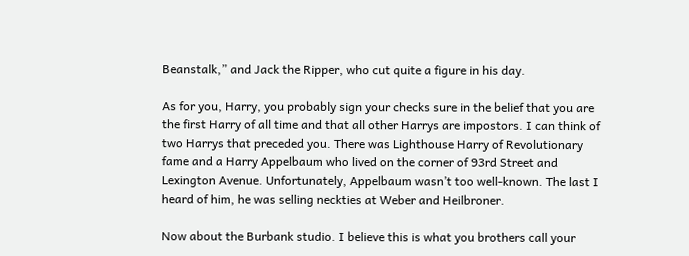Beanstalk,” and Jack the Ripper, who cut quite a figure in his day.

As for you, Harry, you probably sign your checks sure in the belief that you are the first Harry of all time and that all other Harrys are impostors. I can think of two Harrys that preceded you. There was Lighthouse Harry of Revolutionary fame and a Harry Appelbaum who lived on the corner of 93rd Street and Lexington Avenue. Unfortunately, Appelbaum wasn’t too well-known. The last I heard of him, he was selling neckties at Weber and Heilbroner.

Now about the Burbank studio. I believe this is what you brothers call your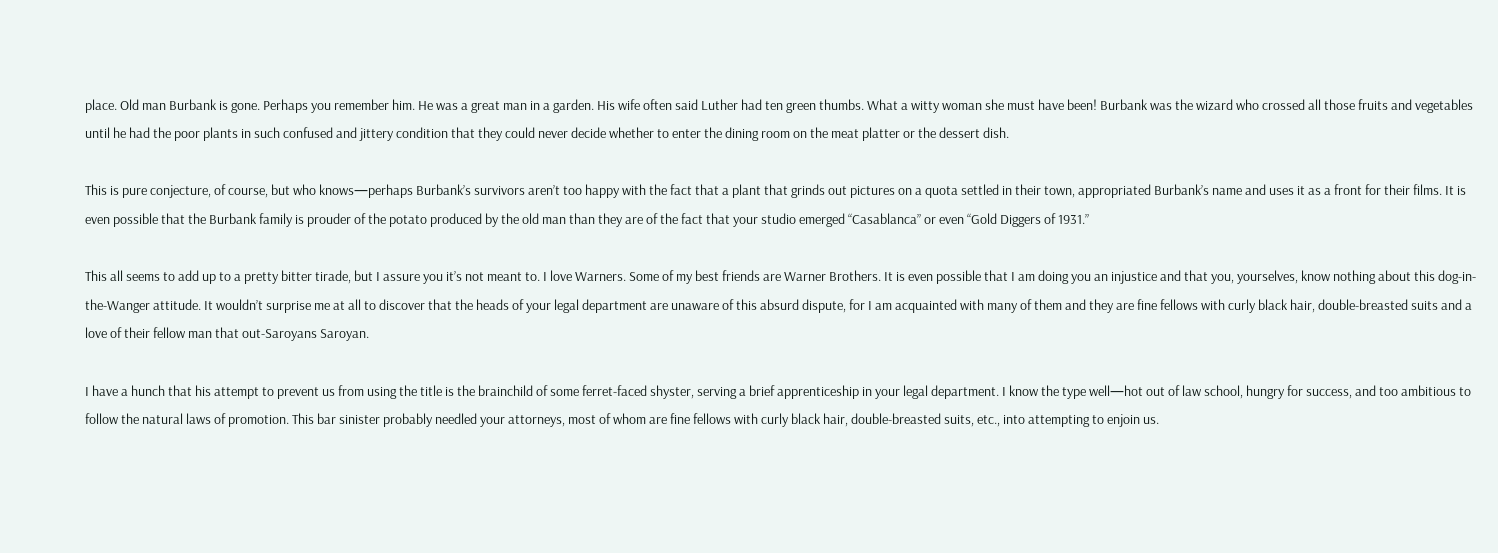place. Old man Burbank is gone. Perhaps you remember him. He was a great man in a garden. His wife often said Luther had ten green thumbs. What a witty woman she must have been! Burbank was the wizard who crossed all those fruits and vegetables until he had the poor plants in such confused and jittery condition that they could never decide whether to enter the dining room on the meat platter or the dessert dish.

This is pure conjecture, of course, but who knows—perhaps Burbank’s survivors aren’t too happy with the fact that a plant that grinds out pictures on a quota settled in their town, appropriated Burbank’s name and uses it as a front for their films. It is even possible that the Burbank family is prouder of the potato produced by the old man than they are of the fact that your studio emerged “Casablanca” or even “Gold Diggers of 1931.”

This all seems to add up to a pretty bitter tirade, but I assure you it’s not meant to. I love Warners. Some of my best friends are Warner Brothers. It is even possible that I am doing you an injustice and that you, yourselves, know nothing about this dog-in-the-Wanger attitude. It wouldn’t surprise me at all to discover that the heads of your legal department are unaware of this absurd dispute, for I am acquainted with many of them and they are fine fellows with curly black hair, double-breasted suits and a love of their fellow man that out-Saroyans Saroyan.

I have a hunch that his attempt to prevent us from using the title is the brainchild of some ferret-faced shyster, serving a brief apprenticeship in your legal department. I know the type well—hot out of law school, hungry for success, and too ambitious to follow the natural laws of promotion. This bar sinister probably needled your attorneys, most of whom are fine fellows with curly black hair, double-breasted suits, etc., into attempting to enjoin us.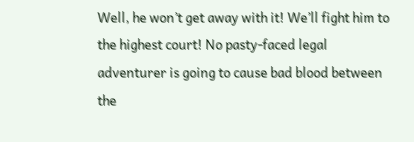Well, he won’t get away with it! We’ll fight him to the highest court! No pasty-faced legal adventurer is going to cause bad blood between the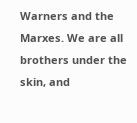Warners and the Marxes. We are all brothers under the skin, and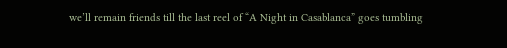we’ll remain friends till the last reel of “A Night in Casablanca” goes tumbling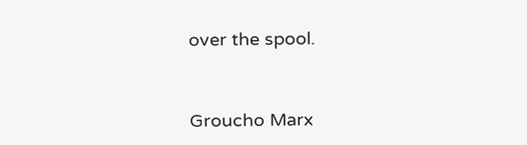over the spool.


Groucho Marx